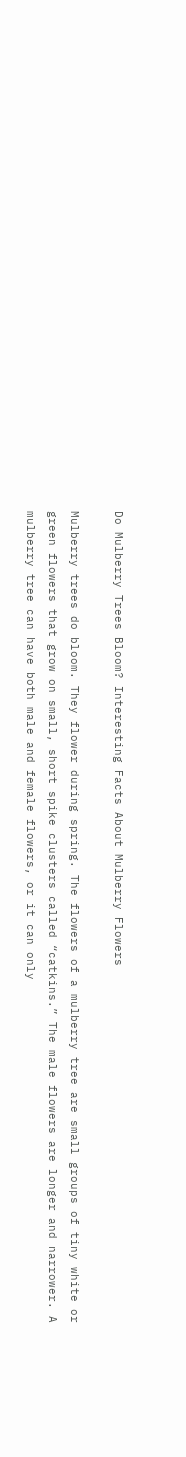Do Mulberry Trees Bloom? Interesting Facts About Mulberry Flowers

Mulberry trees do bloom. They flower during spring. The flowers of a mulberry tree are small groups of tiny white or green flowers that grow on small, short spike clusters called “catkins.” The male flowers are longer and narrower. A mulberry tree can have both male and female flowers, or it can only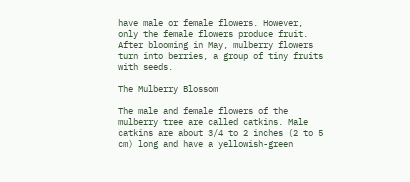have male or female flowers. However, only the female flowers produce fruit. After blooming in May, mulberry flowers turn into berries, a group of tiny fruits with seeds.

The Mulberry Blossom

The male and female flowers of the mulberry tree are called catkins. Male catkins are about 3/4 to 2 inches (2 to 5 cm) long and have a yellowish-green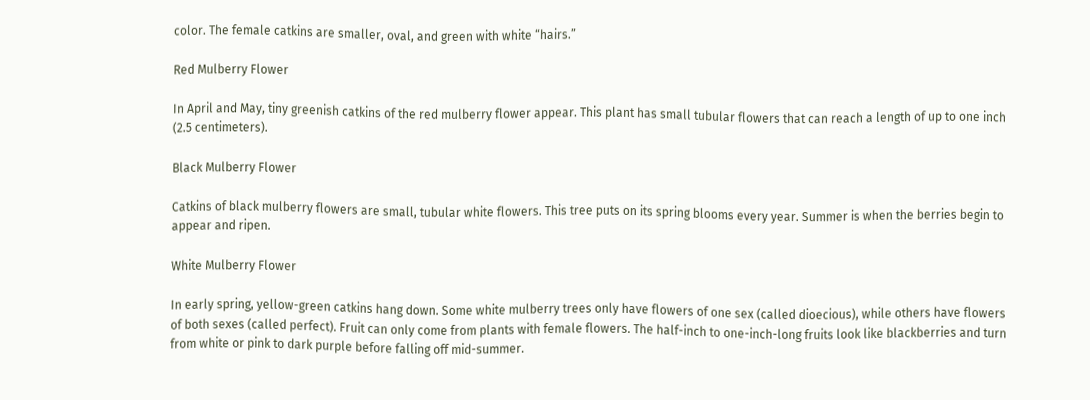color. The female catkins are smaller, oval, and green with white “hairs.”

Red Mulberry Flower

In April and May, tiny greenish catkins of the red mulberry flower appear. This plant has small tubular flowers that can reach a length of up to one inch (2.5 centimeters).

Black Mulberry Flower

Catkins of black mulberry flowers are small, tubular white flowers. This tree puts on its spring blooms every year. Summer is when the berries begin to appear and ripen.

White Mulberry Flower

In early spring, yellow-green catkins hang down. Some white mulberry trees only have flowers of one sex (called dioecious), while others have flowers of both sexes (called perfect). Fruit can only come from plants with female flowers. The half-inch to one-inch-long fruits look like blackberries and turn from white or pink to dark purple before falling off mid-summer.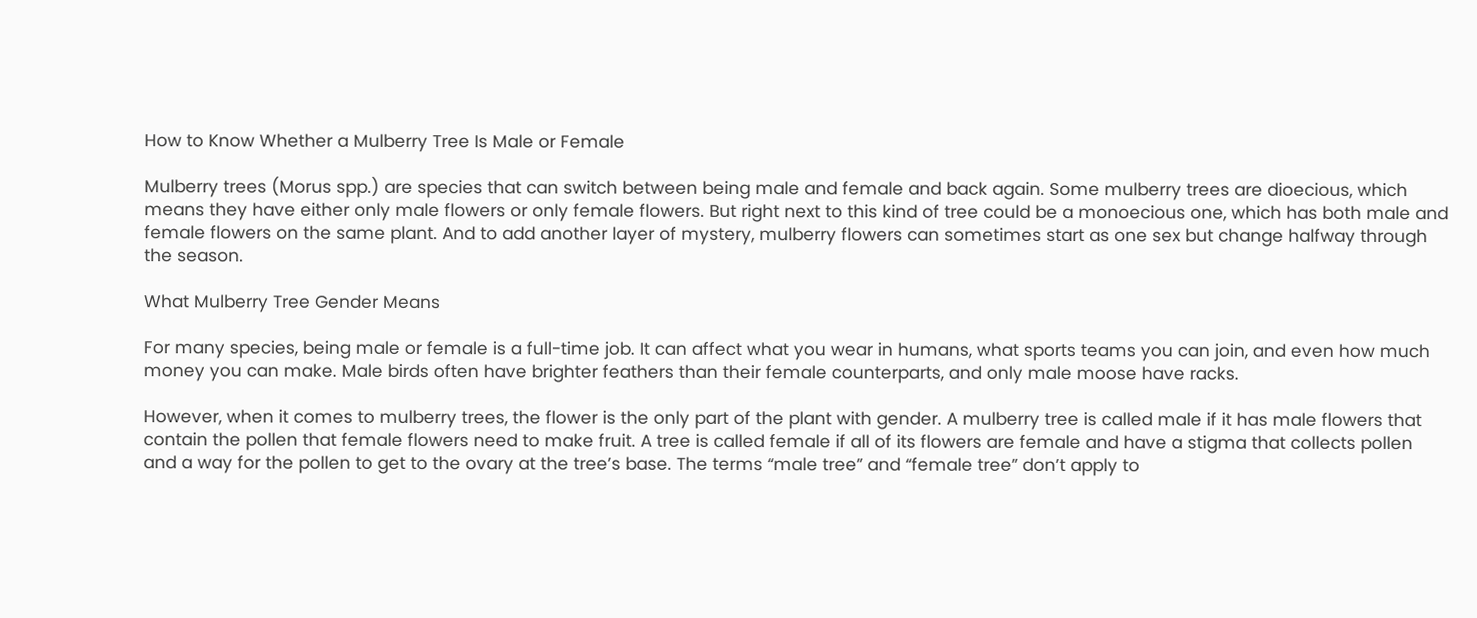How to Know Whether a Mulberry Tree Is Male or Female

Mulberry trees (Morus spp.) are species that can switch between being male and female and back again. Some mulberry trees are dioecious, which means they have either only male flowers or only female flowers. But right next to this kind of tree could be a monoecious one, which has both male and female flowers on the same plant. And to add another layer of mystery, mulberry flowers can sometimes start as one sex but change halfway through the season.

What Mulberry Tree Gender Means

For many species, being male or female is a full-time job. It can affect what you wear in humans, what sports teams you can join, and even how much money you can make. Male birds often have brighter feathers than their female counterparts, and only male moose have racks.

However, when it comes to mulberry trees, the flower is the only part of the plant with gender. A mulberry tree is called male if it has male flowers that contain the pollen that female flowers need to make fruit. A tree is called female if all of its flowers are female and have a stigma that collects pollen and a way for the pollen to get to the ovary at the tree’s base. The terms “male tree” and “female tree” don’t apply to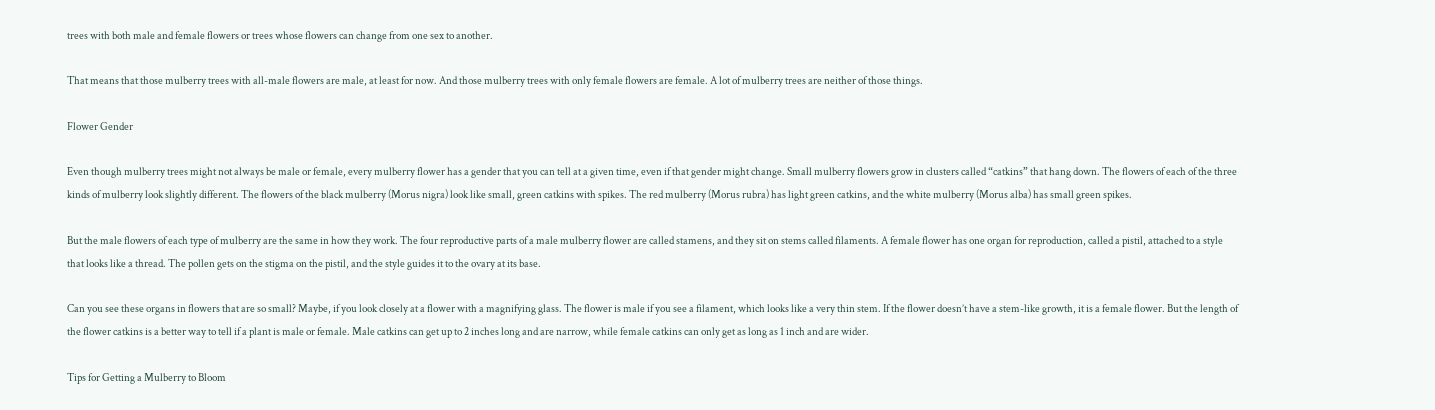trees with both male and female flowers or trees whose flowers can change from one sex to another.

That means that those mulberry trees with all-male flowers are male, at least for now. And those mulberry trees with only female flowers are female. A lot of mulberry trees are neither of those things.

Flower Gender

Even though mulberry trees might not always be male or female, every mulberry flower has a gender that you can tell at a given time, even if that gender might change. Small mulberry flowers grow in clusters called “catkins” that hang down. The flowers of each of the three kinds of mulberry look slightly different. The flowers of the black mulberry (Morus nigra) look like small, green catkins with spikes. The red mulberry (Morus rubra) has light green catkins, and the white mulberry (Morus alba) has small green spikes.

But the male flowers of each type of mulberry are the same in how they work. The four reproductive parts of a male mulberry flower are called stamens, and they sit on stems called filaments. A female flower has one organ for reproduction, called a pistil, attached to a style that looks like a thread. The pollen gets on the stigma on the pistil, and the style guides it to the ovary at its base.

Can you see these organs in flowers that are so small? Maybe, if you look closely at a flower with a magnifying glass. The flower is male if you see a filament, which looks like a very thin stem. If the flower doesn’t have a stem-like growth, it is a female flower. But the length of the flower catkins is a better way to tell if a plant is male or female. Male catkins can get up to 2 inches long and are narrow, while female catkins can only get as long as 1 inch and are wider.

Tips for Getting a Mulberry to Bloom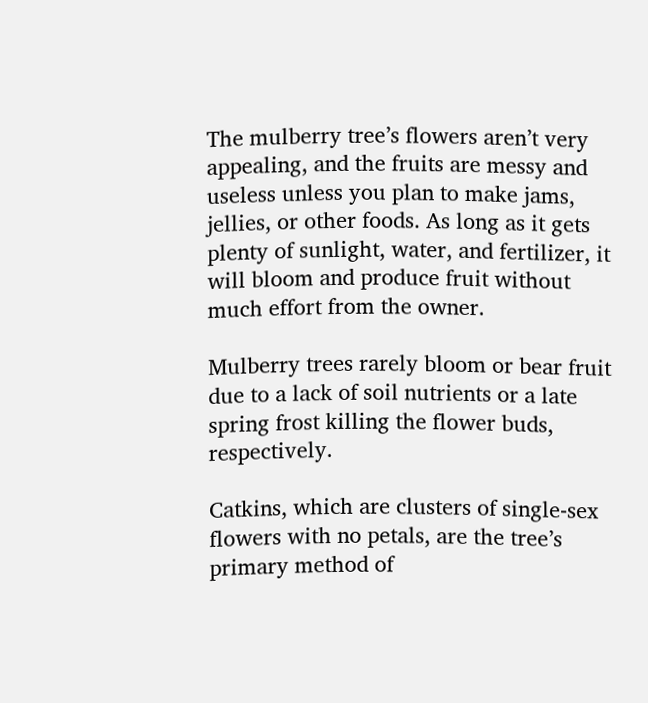The mulberry tree’s flowers aren’t very appealing, and the fruits are messy and useless unless you plan to make jams, jellies, or other foods. As long as it gets plenty of sunlight, water, and fertilizer, it will bloom and produce fruit without much effort from the owner.

Mulberry trees rarely bloom or bear fruit due to a lack of soil nutrients or a late spring frost killing the flower buds, respectively.

Catkins, which are clusters of single-sex flowers with no petals, are the tree’s primary method of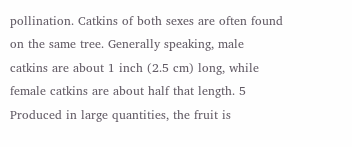pollination. Catkins of both sexes are often found on the same tree. Generally speaking, male catkins are about 1 inch (2.5 cm) long, while female catkins are about half that length. 5 Produced in large quantities, the fruit is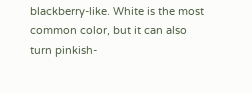blackberry-like. White is the most common color, but it can also turn pinkish-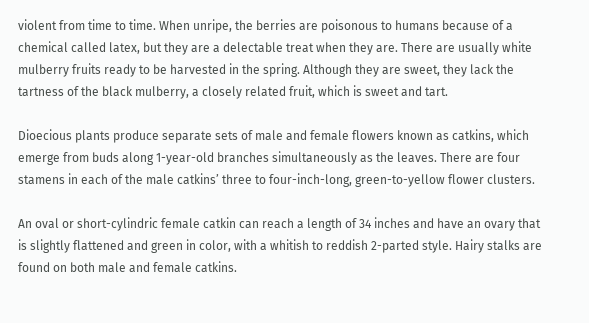violent from time to time. When unripe, the berries are poisonous to humans because of a chemical called latex, but they are a delectable treat when they are. There are usually white mulberry fruits ready to be harvested in the spring. Although they are sweet, they lack the tartness of the black mulberry, a closely related fruit, which is sweet and tart.

Dioecious plants produce separate sets of male and female flowers known as catkins, which emerge from buds along 1-year-old branches simultaneously as the leaves. There are four stamens in each of the male catkins’ three to four-inch-long, green-to-yellow flower clusters.

An oval or short-cylindric female catkin can reach a length of 34 inches and have an ovary that is slightly flattened and green in color, with a whitish to reddish 2-parted style. Hairy stalks are found on both male and female catkins.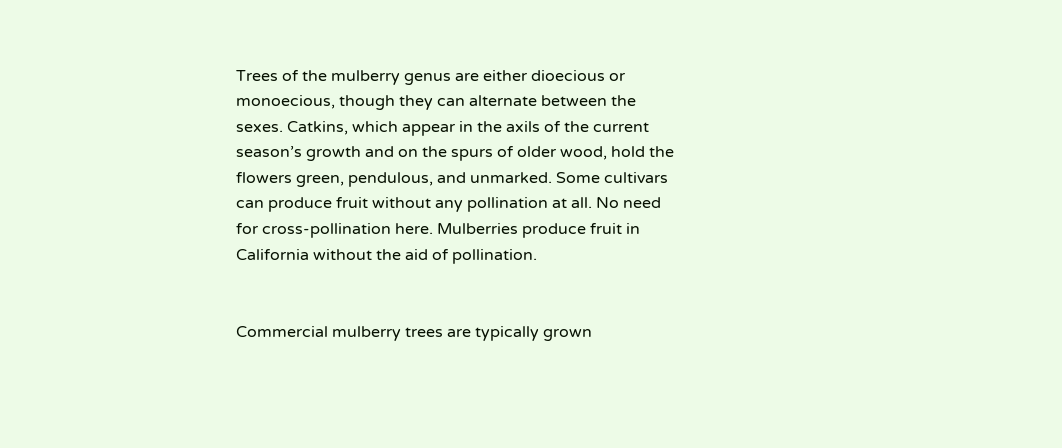Trees of the mulberry genus are either dioecious or monoecious, though they can alternate between the sexes. Catkins, which appear in the axils of the current season’s growth and on the spurs of older wood, hold the flowers green, pendulous, and unmarked. Some cultivars can produce fruit without any pollination at all. No need for cross-pollination here. Mulberries produce fruit in California without the aid of pollination.


Commercial mulberry trees are typically grown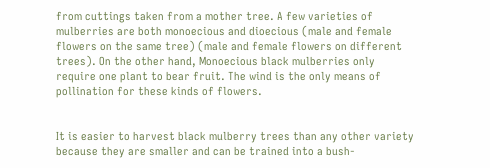from cuttings taken from a mother tree. A few varieties of mulberries are both monoecious and dioecious (male and female flowers on the same tree) (male and female flowers on different trees). On the other hand, Monoecious black mulberries only require one plant to bear fruit. The wind is the only means of pollination for these kinds of flowers.


It is easier to harvest black mulberry trees than any other variety because they are smaller and can be trained into a bush-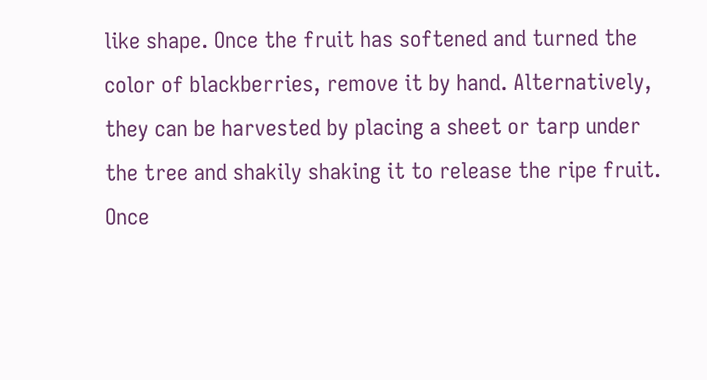like shape. Once the fruit has softened and turned the color of blackberries, remove it by hand. Alternatively, they can be harvested by placing a sheet or tarp under the tree and shakily shaking it to release the ripe fruit. Once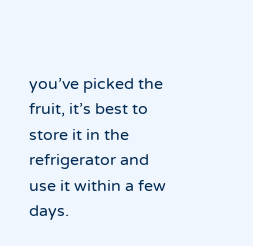you’ve picked the fruit, it’s best to store it in the refrigerator and use it within a few days.